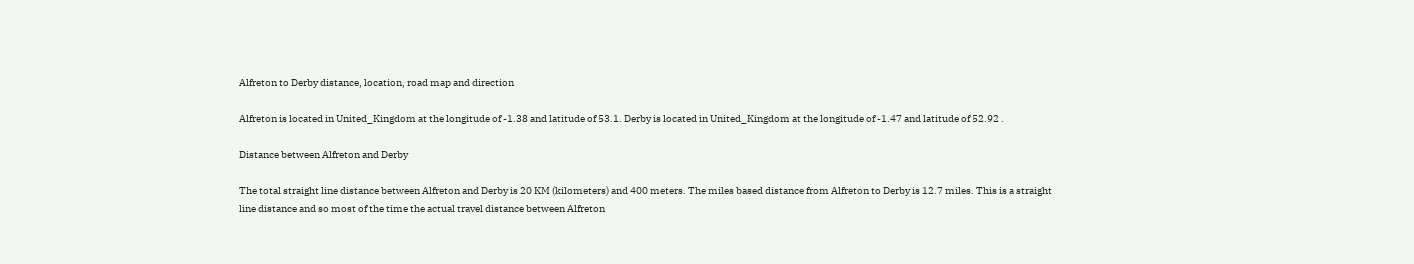Alfreton to Derby distance, location, road map and direction

Alfreton is located in United_Kingdom at the longitude of -1.38 and latitude of 53.1. Derby is located in United_Kingdom at the longitude of -1.47 and latitude of 52.92 .

Distance between Alfreton and Derby

The total straight line distance between Alfreton and Derby is 20 KM (kilometers) and 400 meters. The miles based distance from Alfreton to Derby is 12.7 miles. This is a straight line distance and so most of the time the actual travel distance between Alfreton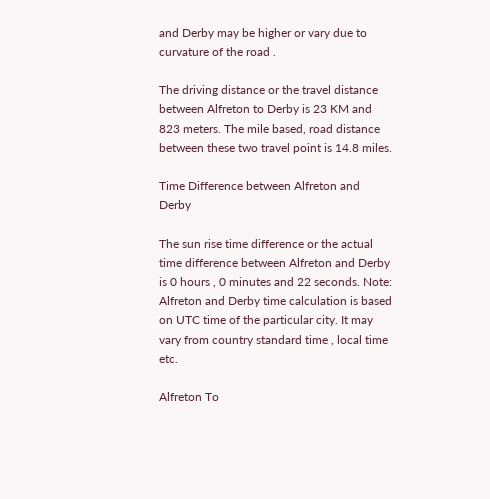and Derby may be higher or vary due to curvature of the road .

The driving distance or the travel distance between Alfreton to Derby is 23 KM and 823 meters. The mile based, road distance between these two travel point is 14.8 miles.

Time Difference between Alfreton and Derby

The sun rise time difference or the actual time difference between Alfreton and Derby is 0 hours , 0 minutes and 22 seconds. Note: Alfreton and Derby time calculation is based on UTC time of the particular city. It may vary from country standard time , local time etc.

Alfreton To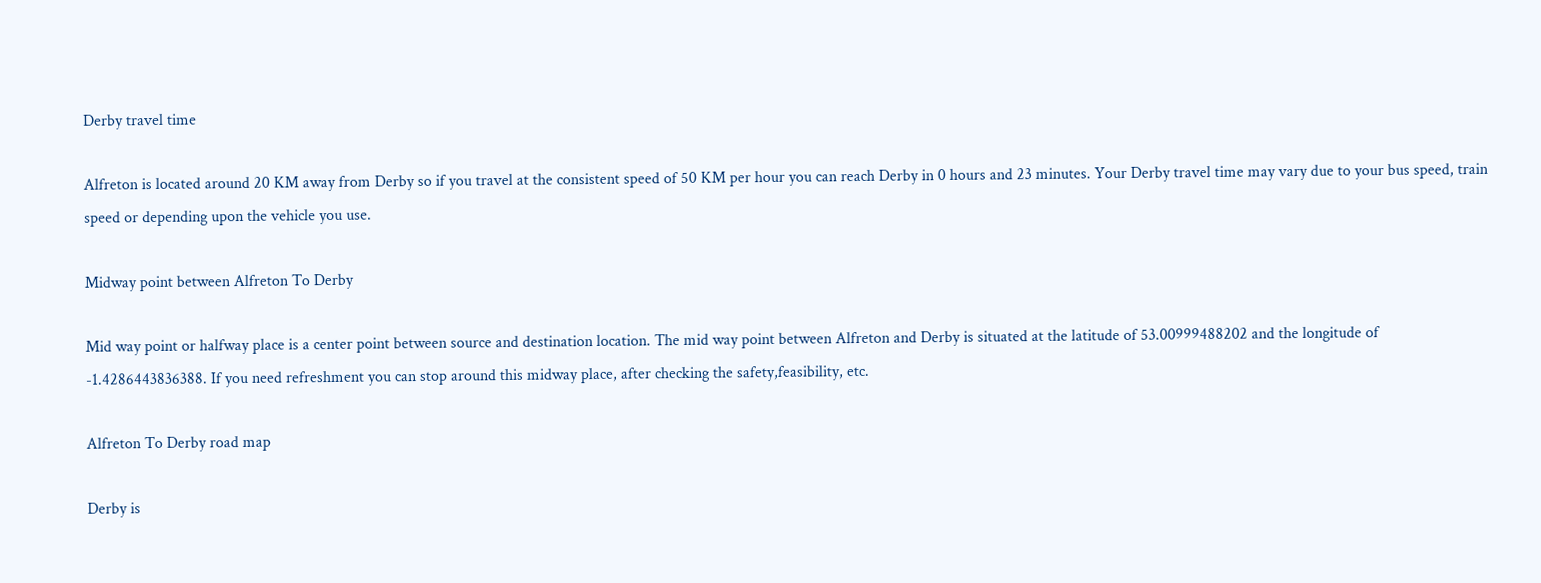Derby travel time

Alfreton is located around 20 KM away from Derby so if you travel at the consistent speed of 50 KM per hour you can reach Derby in 0 hours and 23 minutes. Your Derby travel time may vary due to your bus speed, train speed or depending upon the vehicle you use.

Midway point between Alfreton To Derby

Mid way point or halfway place is a center point between source and destination location. The mid way point between Alfreton and Derby is situated at the latitude of 53.00999488202 and the longitude of -1.4286443836388. If you need refreshment you can stop around this midway place, after checking the safety,feasibility, etc.

Alfreton To Derby road map

Derby is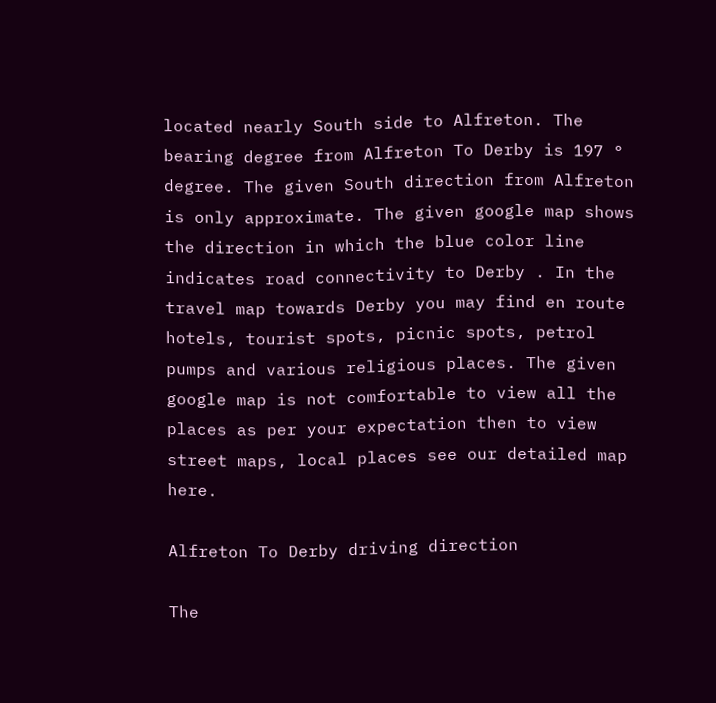located nearly South side to Alfreton. The bearing degree from Alfreton To Derby is 197 ° degree. The given South direction from Alfreton is only approximate. The given google map shows the direction in which the blue color line indicates road connectivity to Derby . In the travel map towards Derby you may find en route hotels, tourist spots, picnic spots, petrol pumps and various religious places. The given google map is not comfortable to view all the places as per your expectation then to view street maps, local places see our detailed map here.

Alfreton To Derby driving direction

The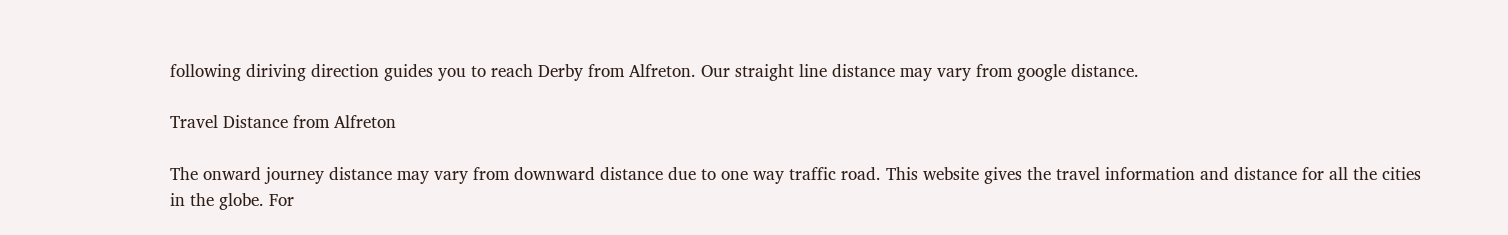following diriving direction guides you to reach Derby from Alfreton. Our straight line distance may vary from google distance.

Travel Distance from Alfreton

The onward journey distance may vary from downward distance due to one way traffic road. This website gives the travel information and distance for all the cities in the globe. For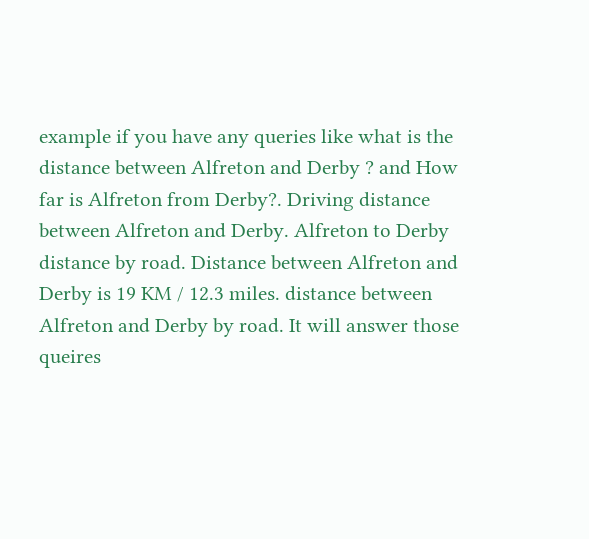example if you have any queries like what is the distance between Alfreton and Derby ? and How far is Alfreton from Derby?. Driving distance between Alfreton and Derby. Alfreton to Derby distance by road. Distance between Alfreton and Derby is 19 KM / 12.3 miles. distance between Alfreton and Derby by road. It will answer those queires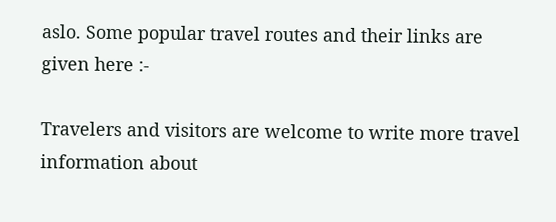aslo. Some popular travel routes and their links are given here :-

Travelers and visitors are welcome to write more travel information about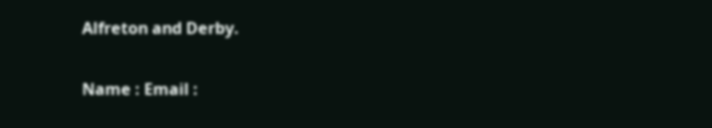Alfreton and Derby.

Name : Email :